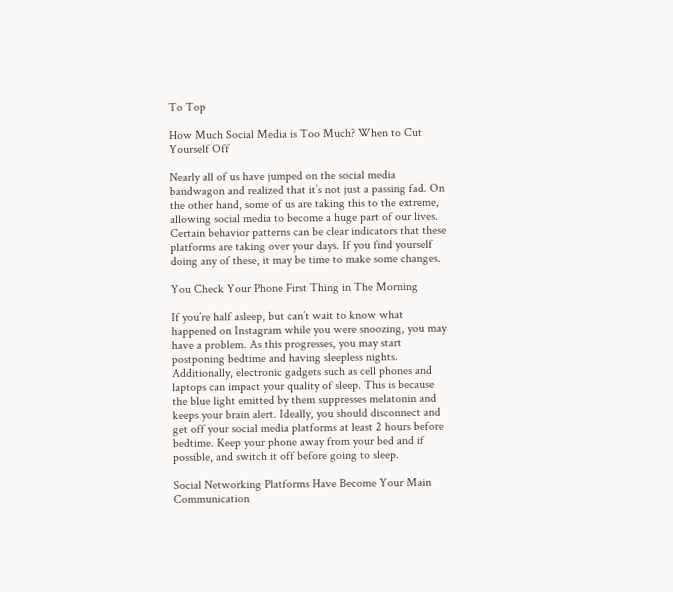To Top

How Much Social Media is Too Much? When to Cut Yourself Off

Nearly all of us have jumped on the social media bandwagon and realized that it’s not just a passing fad. On the other hand, some of us are taking this to the extreme, allowing social media to become a huge part of our lives. Certain behavior patterns can be clear indicators that these platforms are taking over your days. If you find yourself doing any of these, it may be time to make some changes.

You Check Your Phone First Thing in The Morning

If you’re half asleep, but can’t wait to know what happened on Instagram while you were snoozing, you may have a problem. As this progresses, you may start postponing bedtime and having sleepless nights. Additionally, electronic gadgets such as cell phones and laptops can impact your quality of sleep. This is because the blue light emitted by them suppresses melatonin and keeps your brain alert. Ideally, you should disconnect and get off your social media platforms at least 2 hours before bedtime. Keep your phone away from your bed and if possible, and switch it off before going to sleep.

Social Networking Platforms Have Become Your Main Communication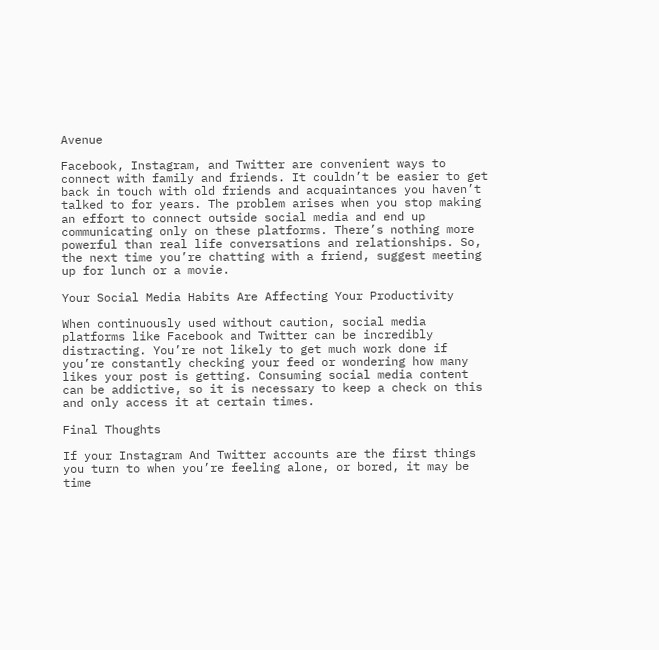Avenue

Facebook, Instagram, and Twitter are convenient ways to connect with family and friends. It couldn’t be easier to get back in touch with old friends and acquaintances you haven’t talked to for years. The problem arises when you stop making an effort to connect outside social media and end up communicating only on these platforms. There’s nothing more powerful than real life conversations and relationships. So, the next time you’re chatting with a friend, suggest meeting up for lunch or a movie.

Your Social Media Habits Are Affecting Your Productivity

When continuously used without caution, social media platforms like Facebook and Twitter can be incredibly distracting. You’re not likely to get much work done if you’re constantly checking your feed or wondering how many likes your post is getting. Consuming social media content can be addictive, so it is necessary to keep a check on this and only access it at certain times.

Final Thoughts

If your Instagram And Twitter accounts are the first things you turn to when you’re feeling alone, or bored, it may be time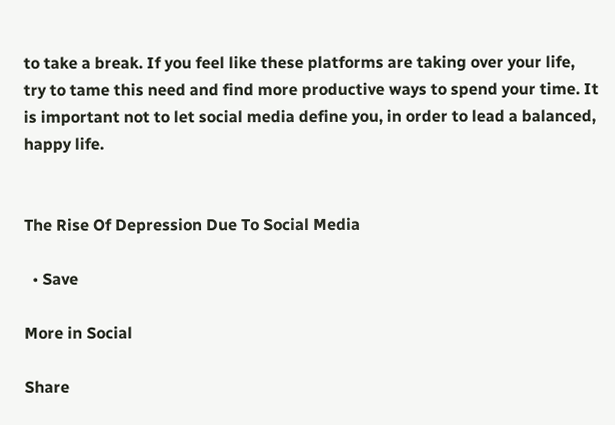to take a break. If you feel like these platforms are taking over your life, try to tame this need and find more productive ways to spend your time. It is important not to let social media define you, in order to lead a balanced, happy life.


The Rise Of Depression Due To Social Media

  • Save

More in Social

Share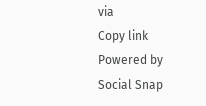via
Copy link
Powered by Social Snap